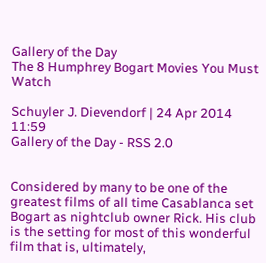Gallery of the Day
The 8 Humphrey Bogart Movies You Must Watch

Schuyler J. Dievendorf | 24 Apr 2014 11:59
Gallery of the Day - RSS 2.0


Considered by many to be one of the greatest films of all time Casablanca set Bogart as nightclub owner Rick. His club is the setting for most of this wonderful film that is, ultimately,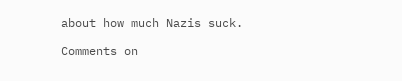about how much Nazis suck.

Comments on